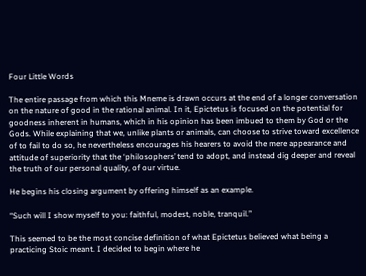Four Little Words

The entire passage from which this Mneme is drawn occurs at the end of a longer conversation on the nature of good in the rational animal. In it, Epictetus is focused on the potential for goodness inherent in humans, which in his opinion has been imbued to them by God or the Gods. While explaining that we, unlike plants or animals, can choose to strive toward excellence of to fail to do so, he nevertheless encourages his hearers to avoid the mere appearance and attitude of superiority that the ‘philosophers’ tend to adopt, and instead dig deeper and reveal the truth of our personal quality, of our virtue.

He begins his closing argument by offering himself as an example.

“Such will I show myself to you: faithful, modest, noble, tranquil.”

This seemed to be the most concise definition of what Epictetus believed what being a practicing Stoic meant. I decided to begin where he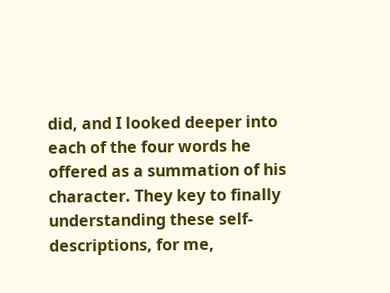did, and I looked deeper into each of the four words he offered as a summation of his character. They key to finally understanding these self-descriptions, for me,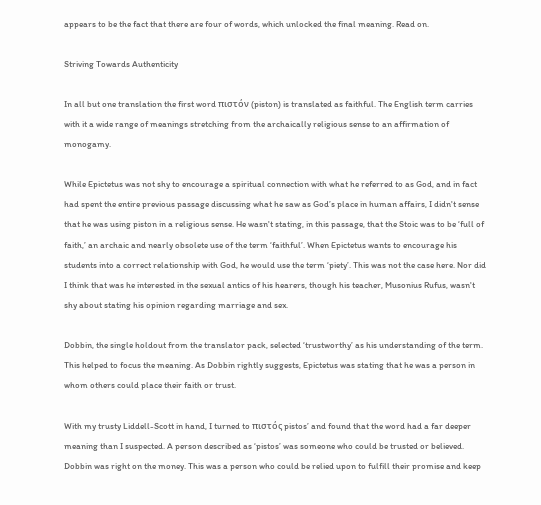appears to be the fact that there are four of words, which unlocked the final meaning. Read on.

Striving Towards Authenticity

In all but one translation the first word πιστόν (piston) is translated as faithful. The English term carries with it a wide range of meanings stretching from the archaically religious sense to an affirmation of monogamy.

While Epictetus was not shy to encourage a spiritual connection with what he referred to as God, and in fact had spent the entire previous passage discussing what he saw as God’s place in human affairs, I didn't sense that he was using piston in a religious sense. He wasn't stating, in this passage, that the Stoic was to be ‘full of faith,’ an archaic and nearly obsolete use of the term ‘faithful’. When Epictetus wants to encourage his students into a correct relationship with God, he would use the term ‘piety’. This was not the case here. Nor did I think that was he interested in the sexual antics of his hearers, though his teacher, Musonius Rufus, wasn't shy about stating his opinion regarding marriage and sex.

Dobbin, the single holdout from the translator pack, selected ‘trustworthy’ as his understanding of the term. This helped to focus the meaning. As Dobbin rightly suggests, Epictetus was stating that he was a person in whom others could place their faith or trust.

With my trusty Liddell-Scott in hand, I turned to πιστός pistos’ and found that the word had a far deeper meaning than I suspected. A person described as ‘pistos’ was someone who could be trusted or believed. Dobbin was right on the money. This was a person who could be relied upon to fulfill their promise and keep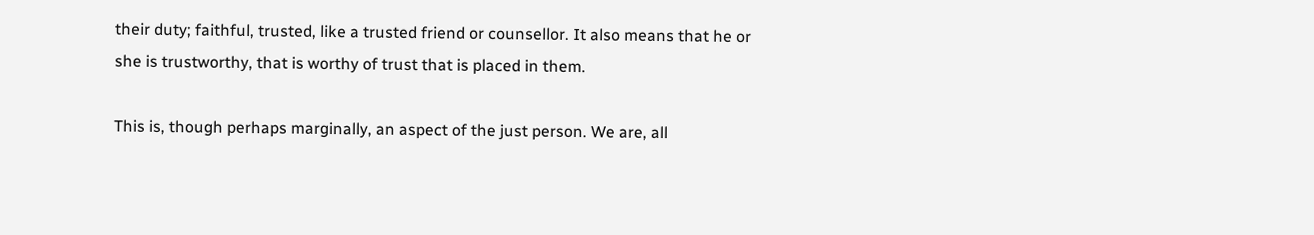their duty; faithful, trusted, like a trusted friend or counsellor. It also means that he or she is trustworthy, that is worthy of trust that is placed in them.

This is, though perhaps marginally, an aspect of the just person. We are, all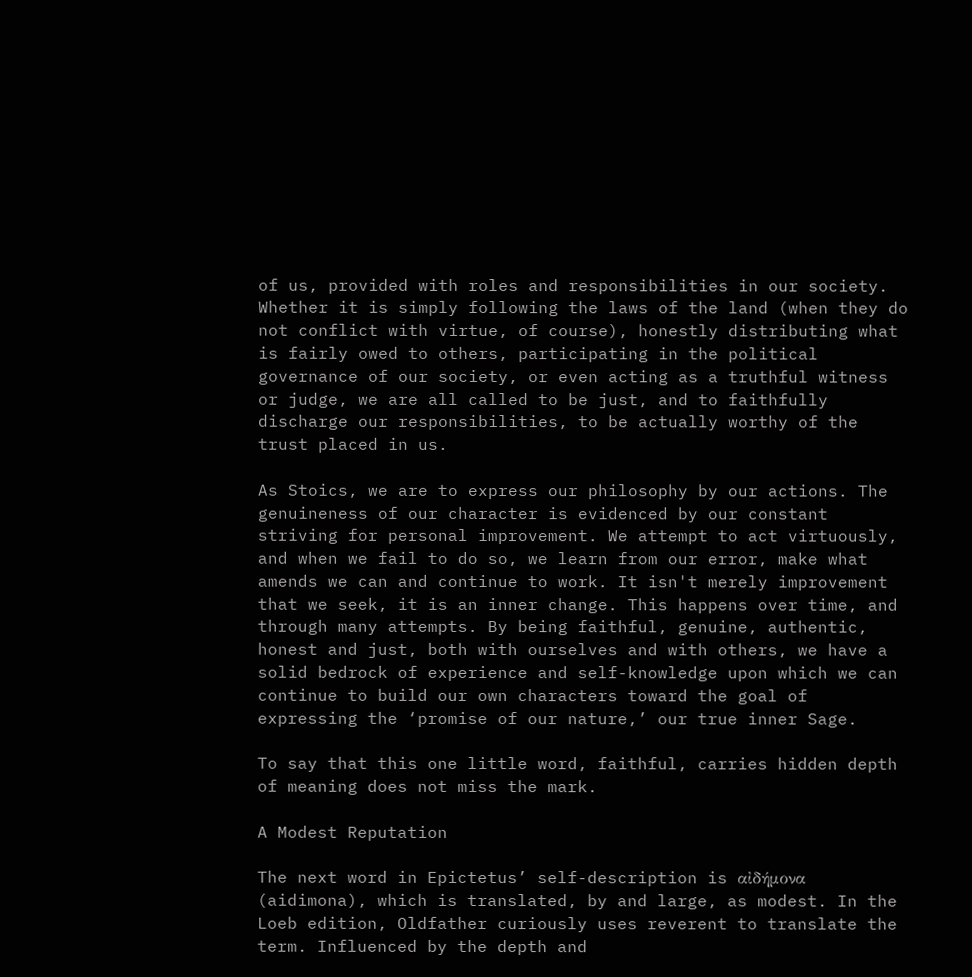of us, provided with roles and responsibilities in our society. Whether it is simply following the laws of the land (when they do not conflict with virtue, of course), honestly distributing what is fairly owed to others, participating in the political governance of our society, or even acting as a truthful witness or judge, we are all called to be just, and to faithfully discharge our responsibilities, to be actually worthy of the trust placed in us.

As Stoics, we are to express our philosophy by our actions. The genuineness of our character is evidenced by our constant striving for personal improvement. We attempt to act virtuously, and when we fail to do so, we learn from our error, make what amends we can and continue to work. It isn't merely improvement that we seek, it is an inner change. This happens over time, and through many attempts. By being faithful, genuine, authentic, honest and just, both with ourselves and with others, we have a solid bedrock of experience and self-knowledge upon which we can continue to build our own characters toward the goal of expressing the ‘promise of our nature,’ our true inner Sage.

To say that this one little word, faithful, carries hidden depth of meaning does not miss the mark.

A Modest Reputation

The next word in Epictetus’ self-description is αἰδήμονα (aidimona), which is translated, by and large, as modest. In the Loeb edition, Oldfather curiously uses reverent to translate the term. Influenced by the depth and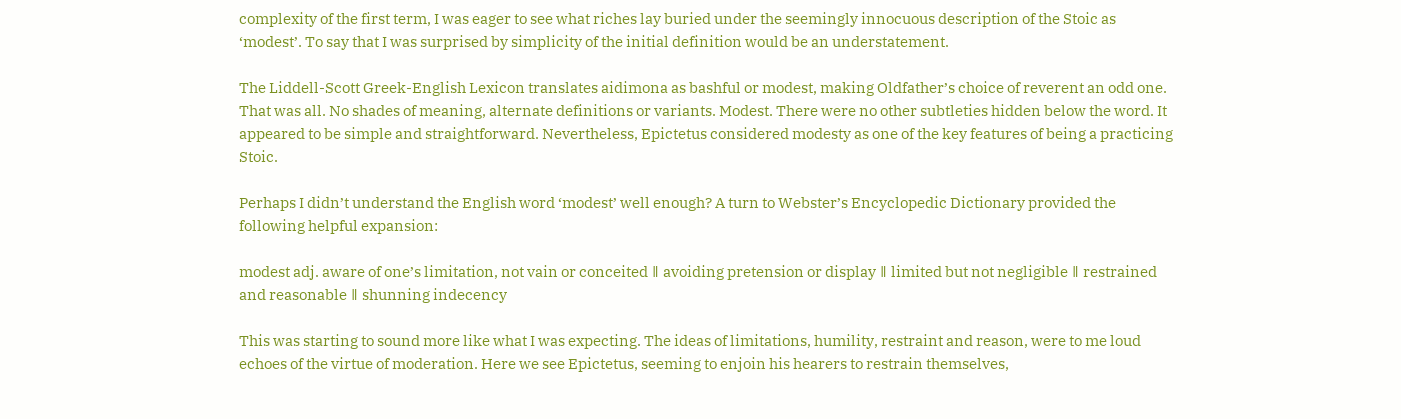complexity of the first term, I was eager to see what riches lay buried under the seemingly innocuous description of the Stoic as ‘modest’. To say that I was surprised by simplicity of the initial definition would be an understatement.

The Liddell-Scott Greek-English Lexicon translates aidimona as bashful or modest, making Oldfather’s choice of reverent an odd one. That was all. No shades of meaning, alternate definitions or variants. Modest. There were no other subtleties hidden below the word. It appeared to be simple and straightforward. Nevertheless, Epictetus considered modesty as one of the key features of being a practicing Stoic.

Perhaps I didn’t understand the English word ‘modest’ well enough? A turn to Webster’s Encyclopedic Dictionary provided the following helpful expansion:

modest adj. aware of one’s limitation, not vain or conceited ǁ avoiding pretension or display ǁ limited but not negligible ǁ restrained and reasonable ǁ shunning indecency

This was starting to sound more like what I was expecting. The ideas of limitations, humility, restraint and reason, were to me loud echoes of the virtue of moderation. Here we see Epictetus, seeming to enjoin his hearers to restrain themselves,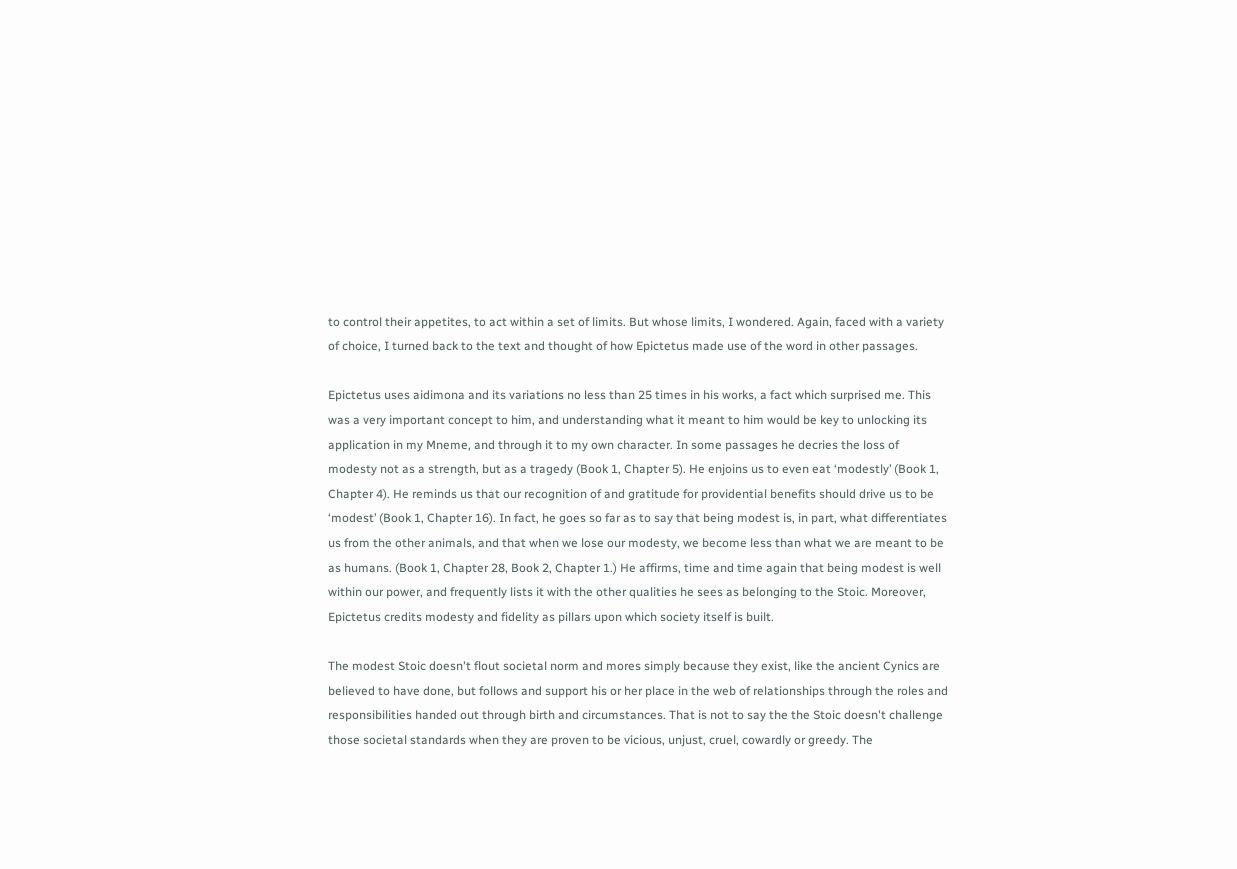to control their appetites, to act within a set of limits. But whose limits, I wondered. Again, faced with a variety of choice, I turned back to the text and thought of how Epictetus made use of the word in other passages.

Epictetus uses aidimona and its variations no less than 25 times in his works, a fact which surprised me. This was a very important concept to him, and understanding what it meant to him would be key to unlocking its application in my Mneme, and through it to my own character. In some passages he decries the loss of modesty not as a strength, but as a tragedy (Book 1, Chapter 5). He enjoins us to even eat ‘modestly’ (Book 1, Chapter 4). He reminds us that our recognition of and gratitude for providential benefits should drive us to be ‘modest’ (Book 1, Chapter 16). In fact, he goes so far as to say that being modest is, in part, what differentiates us from the other animals, and that when we lose our modesty, we become less than what we are meant to be as humans. (Book 1, Chapter 28, Book 2, Chapter 1.) He affirms, time and time again that being modest is well within our power, and frequently lists it with the other qualities he sees as belonging to the Stoic. Moreover, Epictetus credits modesty and fidelity as pillars upon which society itself is built.

The modest Stoic doesn't flout societal norm and mores simply because they exist, like the ancient Cynics are believed to have done, but follows and support his or her place in the web of relationships through the roles and responsibilities handed out through birth and circumstances. That is not to say the the Stoic doesn't challenge those societal standards when they are proven to be vicious, unjust, cruel, cowardly or greedy. The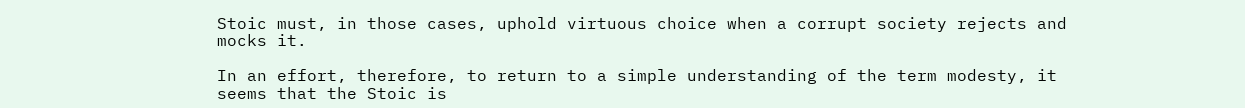Stoic must, in those cases, uphold virtuous choice when a corrupt society rejects and mocks it.

In an effort, therefore, to return to a simple understanding of the term modesty, it seems that the Stoic is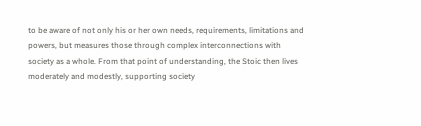to be aware of not only his or her own needs, requirements, limitations and powers, but measures those through complex interconnections with society as a whole. From that point of understanding, the Stoic then lives moderately and modestly, supporting society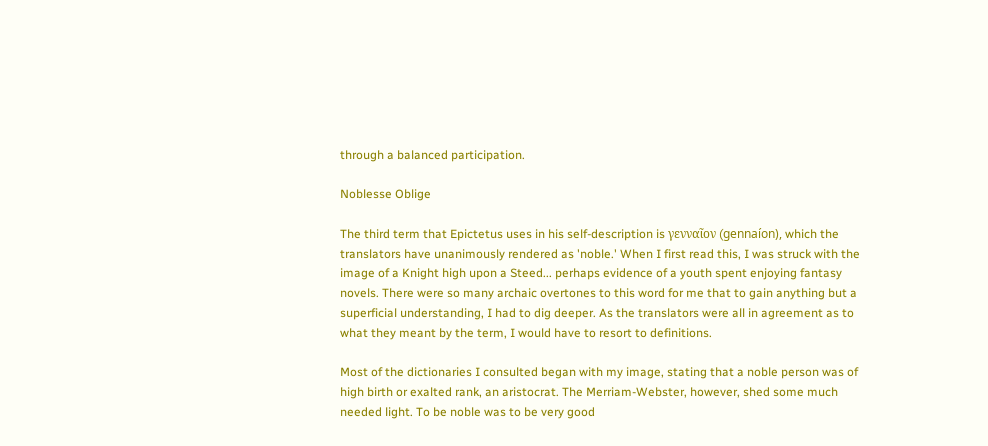through a balanced participation.

Noblesse Oblige

The third term that Epictetus uses in his self-description is γενναῖον (gennaíon), which the translators have unanimously rendered as 'noble.' When I first read this, I was struck with the image of a Knight high upon a Steed... perhaps evidence of a youth spent enjoying fantasy novels. There were so many archaic overtones to this word for me that to gain anything but a superficial understanding, I had to dig deeper. As the translators were all in agreement as to what they meant by the term, I would have to resort to definitions.

Most of the dictionaries I consulted began with my image, stating that a noble person was of high birth or exalted rank, an aristocrat. The Merriam-Webster, however, shed some much needed light. To be noble was to be very good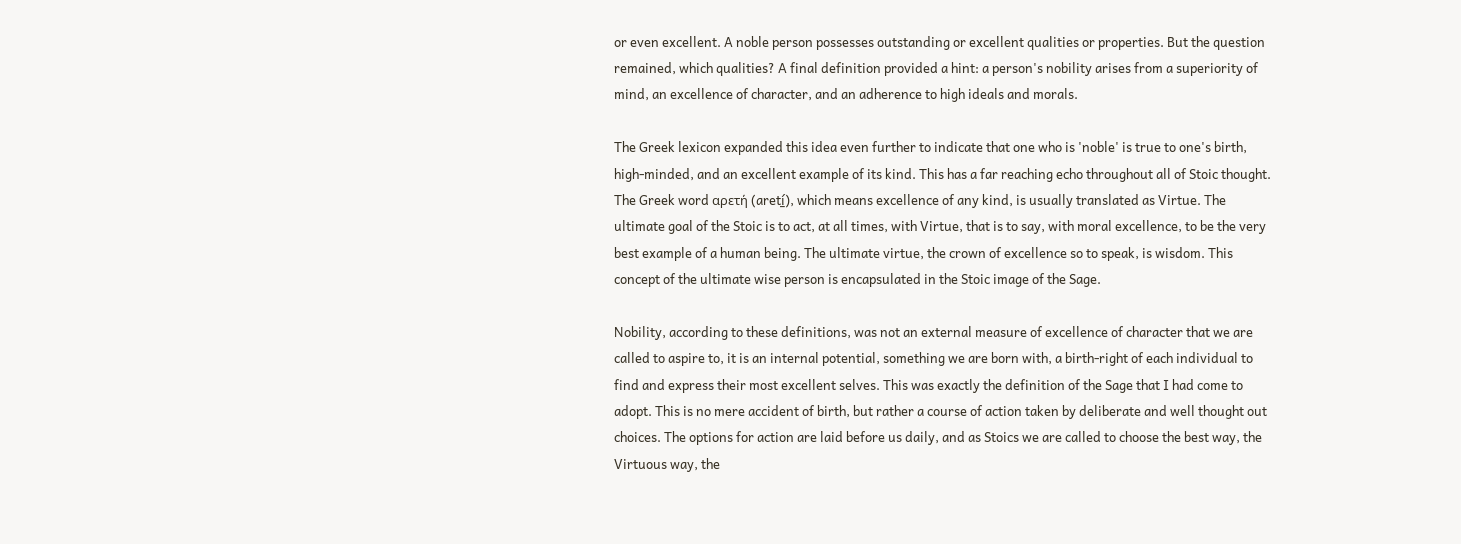or even excellent. A noble person possesses outstanding or excellent qualities or properties. But the question remained, which qualities? A final definition provided a hint: a person's nobility arises from a superiority of mind, an excellence of character, and an adherence to high ideals and morals.

The Greek lexicon expanded this idea even further to indicate that one who is 'noble' is true to one's birth, high-minded, and an excellent example of its kind. This has a far reaching echo throughout all of Stoic thought. The Greek word αρετή (aretí̱), which means excellence of any kind, is usually translated as Virtue. The ultimate goal of the Stoic is to act, at all times, with Virtue, that is to say, with moral excellence, to be the very best example of a human being. The ultimate virtue, the crown of excellence so to speak, is wisdom. This concept of the ultimate wise person is encapsulated in the Stoic image of the Sage.

Nobility, according to these definitions, was not an external measure of excellence of character that we are called to aspire to, it is an internal potential, something we are born with, a birth-right of each individual to find and express their most excellent selves. This was exactly the definition of the Sage that I had come to adopt. This is no mere accident of birth, but rather a course of action taken by deliberate and well thought out choices. The options for action are laid before us daily, and as Stoics we are called to choose the best way, the Virtuous way, the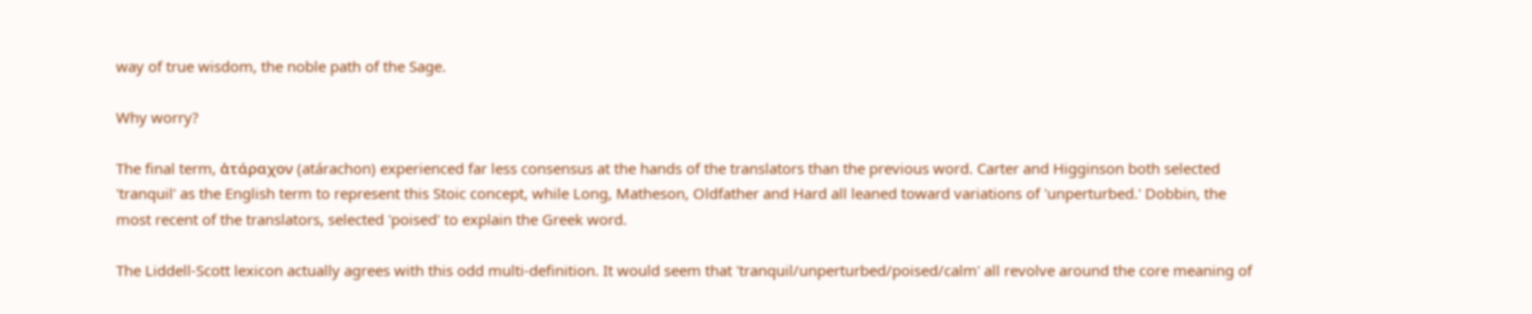way of true wisdom, the noble path of the Sage.

Why worry?

The final term, ἀτάραχον (atárachon) experienced far less consensus at the hands of the translators than the previous word. Carter and Higginson both selected 'tranquil' as the English term to represent this Stoic concept, while Long, Matheson, Oldfather and Hard all leaned toward variations of 'unperturbed.' Dobbin, the most recent of the translators, selected 'poised' to explain the Greek word.

The Liddell-Scott lexicon actually agrees with this odd multi-definition. It would seem that 'tranquil/unperturbed/poised/calm' all revolve around the core meaning of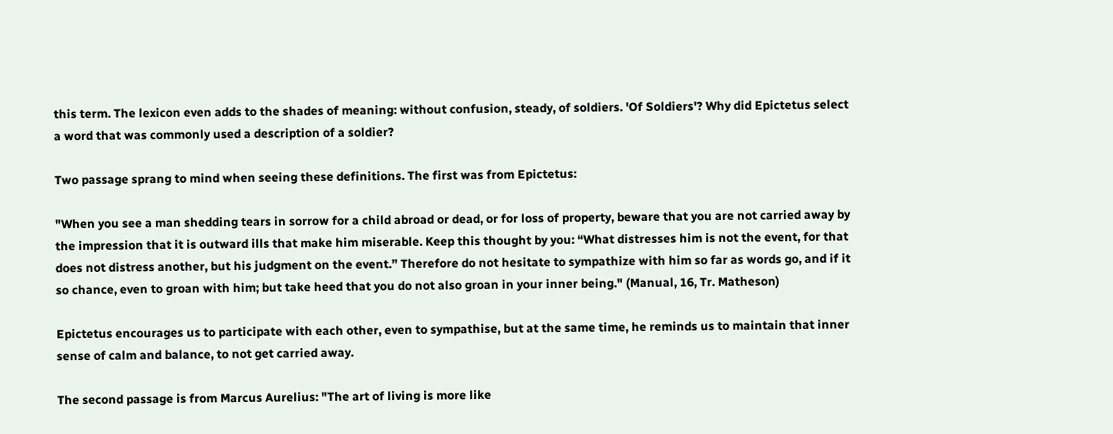this term. The lexicon even adds to the shades of meaning: without confusion, steady, of soldiers. 'Of Soldiers'? Why did Epictetus select a word that was commonly used a description of a soldier?

Two passage sprang to mind when seeing these definitions. The first was from Epictetus:

"When you see a man shedding tears in sorrow for a child abroad or dead, or for loss of property, beware that you are not carried away by the impression that it is outward ills that make him miserable. Keep this thought by you: “What distresses him is not the event, for that does not distress another, but his judgment on the event.” Therefore do not hesitate to sympathize with him so far as words go, and if it so chance, even to groan with him; but take heed that you do not also groan in your inner being." (Manual, 16, Tr. Matheson)

Epictetus encourages us to participate with each other, even to sympathise, but at the same time, he reminds us to maintain that inner sense of calm and balance, to not get carried away.

The second passage is from Marcus Aurelius: "The art of living is more like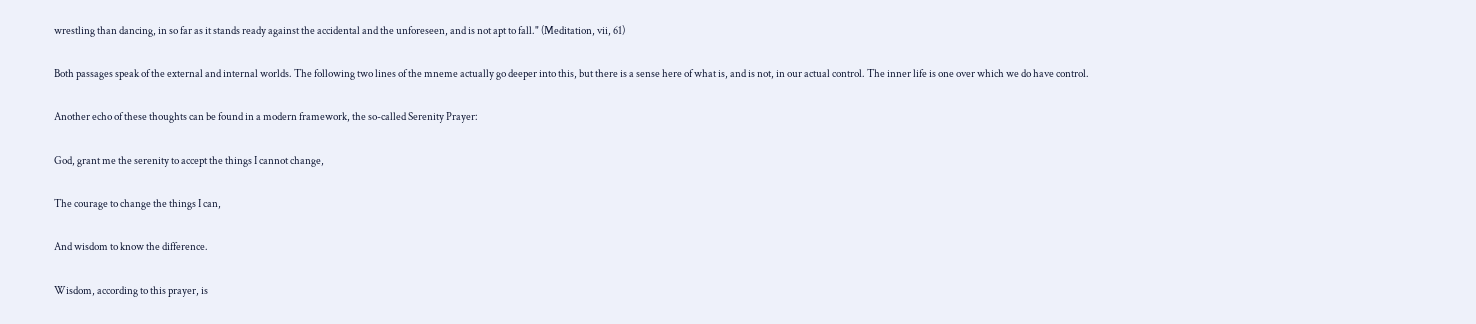wrestling than dancing, in so far as it stands ready against the accidental and the unforeseen, and is not apt to fall." (Meditation, vii, 61)

Both passages speak of the external and internal worlds. The following two lines of the mneme actually go deeper into this, but there is a sense here of what is, and is not, in our actual control. The inner life is one over which we do have control.

Another echo of these thoughts can be found in a modern framework, the so-called Serenity Prayer:

God, grant me the serenity to accept the things I cannot change,

The courage to change the things I can,

And wisdom to know the difference.

Wisdom, according to this prayer, is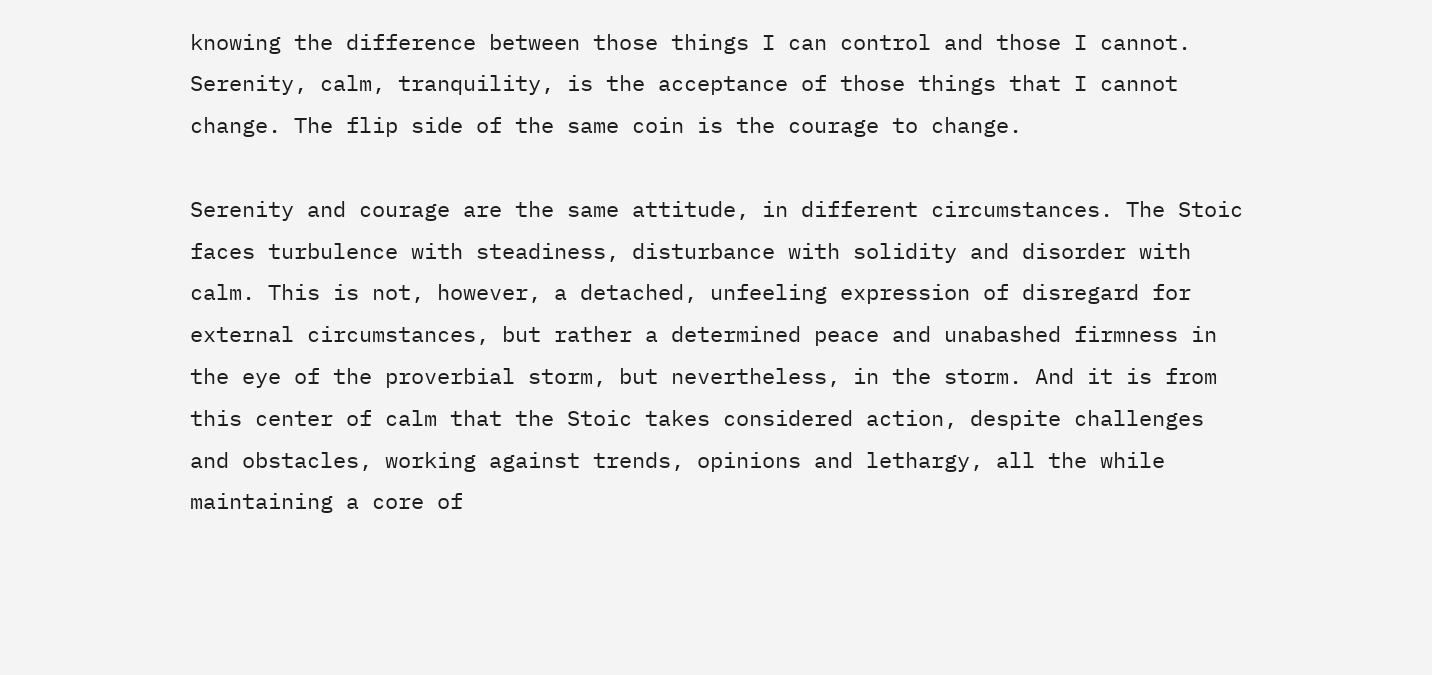knowing the difference between those things I can control and those I cannot. Serenity, calm, tranquility, is the acceptance of those things that I cannot change. The flip side of the same coin is the courage to change.

Serenity and courage are the same attitude, in different circumstances. The Stoic faces turbulence with steadiness, disturbance with solidity and disorder with calm. This is not, however, a detached, unfeeling expression of disregard for external circumstances, but rather a determined peace and unabashed firmness in the eye of the proverbial storm, but nevertheless, in the storm. And it is from this center of calm that the Stoic takes considered action, despite challenges and obstacles, working against trends, opinions and lethargy, all the while maintaining a core of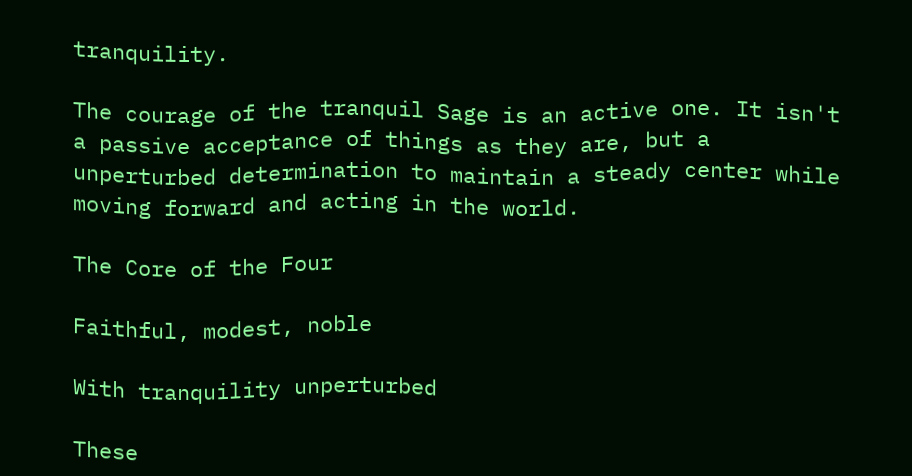tranquility.

The courage of the tranquil Sage is an active one. It isn't a passive acceptance of things as they are, but a unperturbed determination to maintain a steady center while moving forward and acting in the world.

The Core of the Four

Faithful, modest, noble

With tranquility unperturbed

These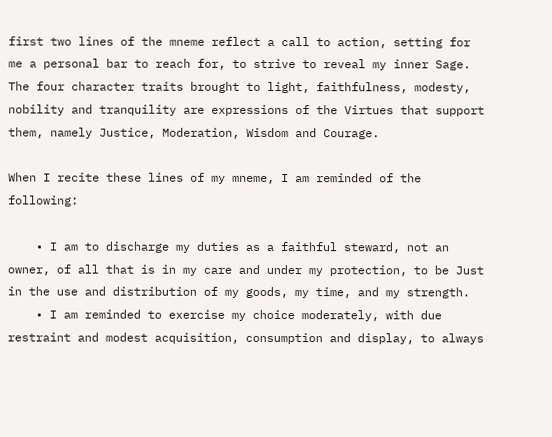first two lines of the mneme reflect a call to action, setting for me a personal bar to reach for, to strive to reveal my inner Sage. The four character traits brought to light, faithfulness, modesty, nobility and tranquility are expressions of the Virtues that support them, namely Justice, Moderation, Wisdom and Courage.

When I recite these lines of my mneme, I am reminded of the following:

    • I am to discharge my duties as a faithful steward, not an owner, of all that is in my care and under my protection, to be Just in the use and distribution of my goods, my time, and my strength.
    • I am reminded to exercise my choice moderately, with due restraint and modest acquisition, consumption and display, to always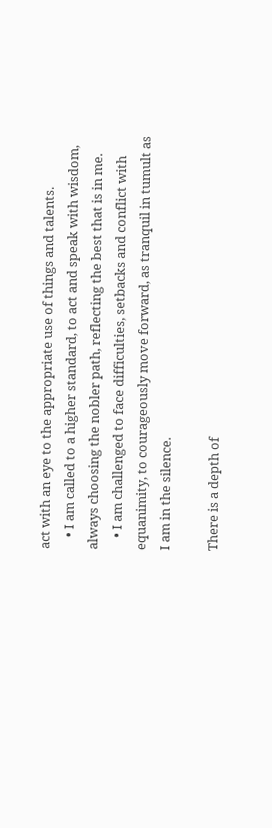act with an eye to the appropriate use of things and talents.
    • I am called to a higher standard, to act and speak with wisdom, always choosing the nobler path, reflecting the best that is in me.
    • I am challenged to face difficulties, setbacks and conflict with equanimity, to courageously move forward, as tranquil in tumult as I am in the silence.

There is a depth of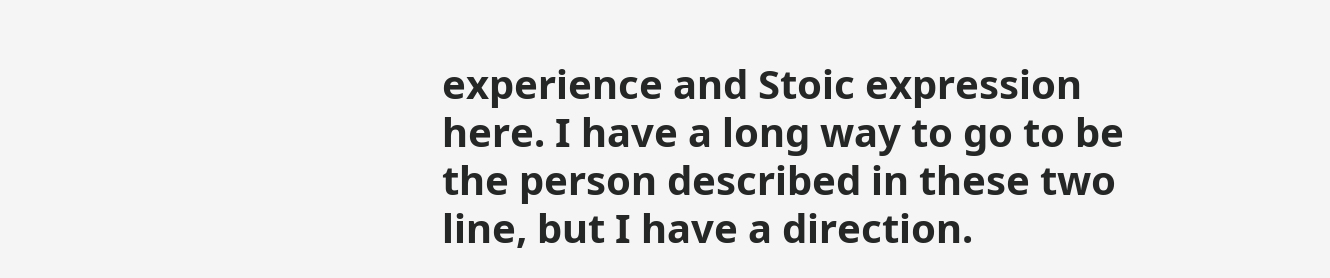experience and Stoic expression here. I have a long way to go to be the person described in these two line, but I have a direction.